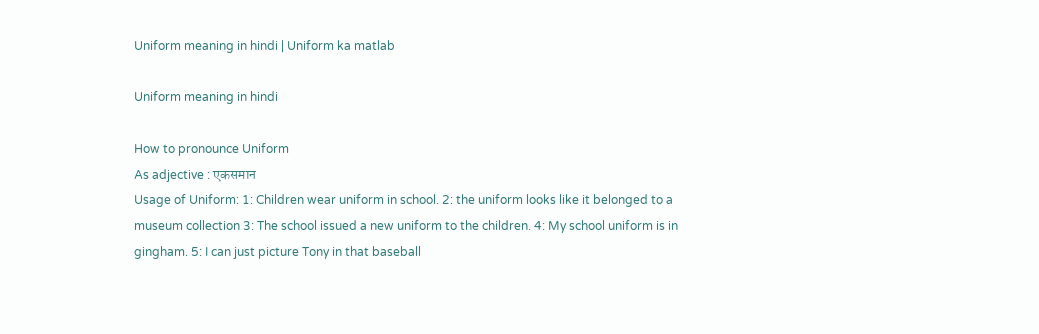Uniform meaning in hindi | Uniform ka matlab

Uniform meaning in hindi

How to pronounce Uniform
As adjective : एकसमान
Usage of Uniform: 1: Children wear uniform in school. 2: the uniform looks like it belonged to a museum collection 3: The school issued a new uniform to the children. 4: My school uniform is in gingham. 5: I can just picture Tony in that baseball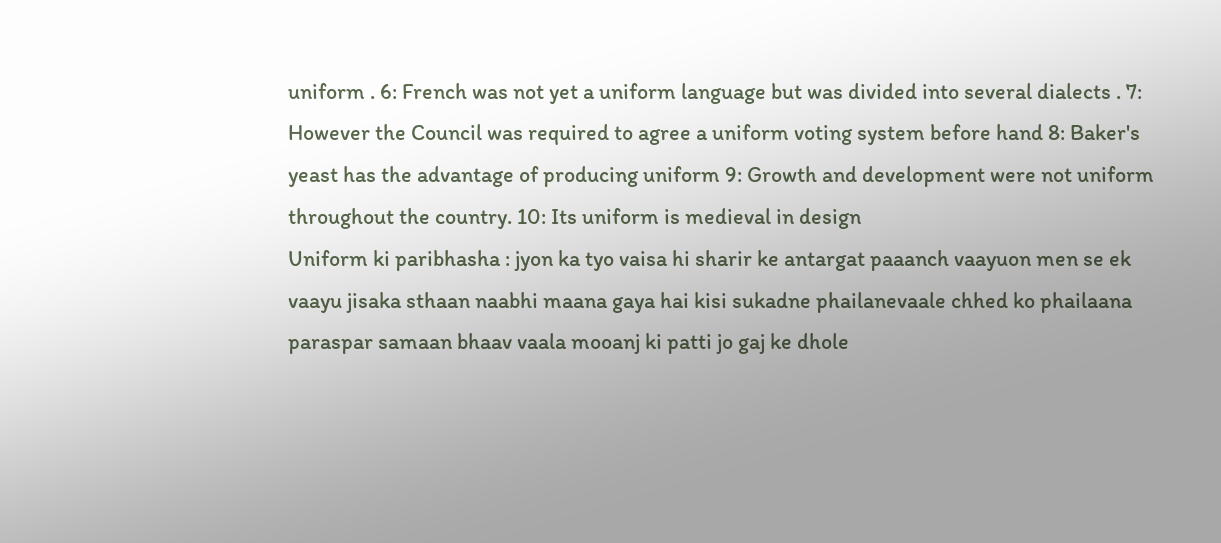uniform . 6: French was not yet a uniform language but was divided into several dialects . 7: However the Council was required to agree a uniform voting system before hand 8: Baker's yeast has the advantage of producing uniform 9: Growth and development were not uniform throughout the country. 10: Its uniform is medieval in design
Uniform ki paribhasha : jyon ka tyo vaisa hi sharir ke antargat paaanch vaayuon men se ek vaayu jisaka sthaan naabhi maana gaya hai kisi sukadne phailanevaale chhed ko phailaana paraspar samaan bhaav vaala mooanj ki patti jo gaj ke dhole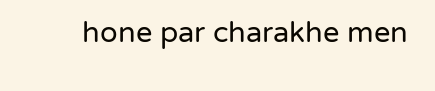hone par charakhe men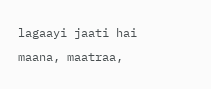lagaayi jaati hai maana, maatraa,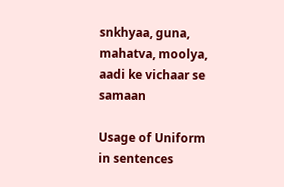snkhyaa, guna, mahatva, moolya, aadi ke vichaar se samaan

Usage of Uniform in sentences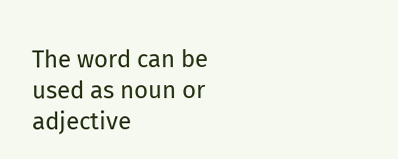The word can be used as noun or adjective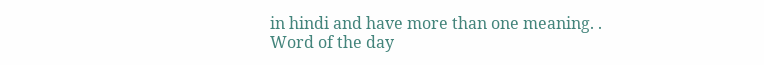in hindi and have more than one meaning. .
Word of the day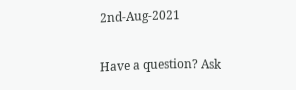2nd-Aug-2021

Have a question? Ask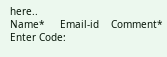here..
Name*     Email-id    Comment* Enter Code: